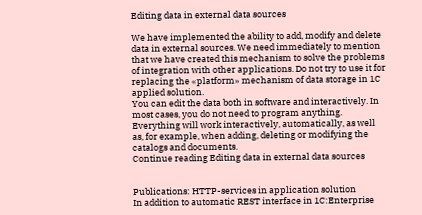Editing data in external data sources

We have implemented the ability to add, modify and delete data in external sources. We need immediately to mention that we have created this mechanism to solve the problems of integration with other applications. Do not try to use it for replacing the «platform» mechanism of data storage in 1C applied solution.
You can edit the data both in software and interactively. In most cases, you do not need to program anything. Everything will work interactively, automatically, as well as, for example, when adding, deleting or modifying the catalogs and documents.
Continue reading Editing data in external data sources


Publications: HTTP-services in application solution
In addition to automatic REST interface in 1C:Enterprise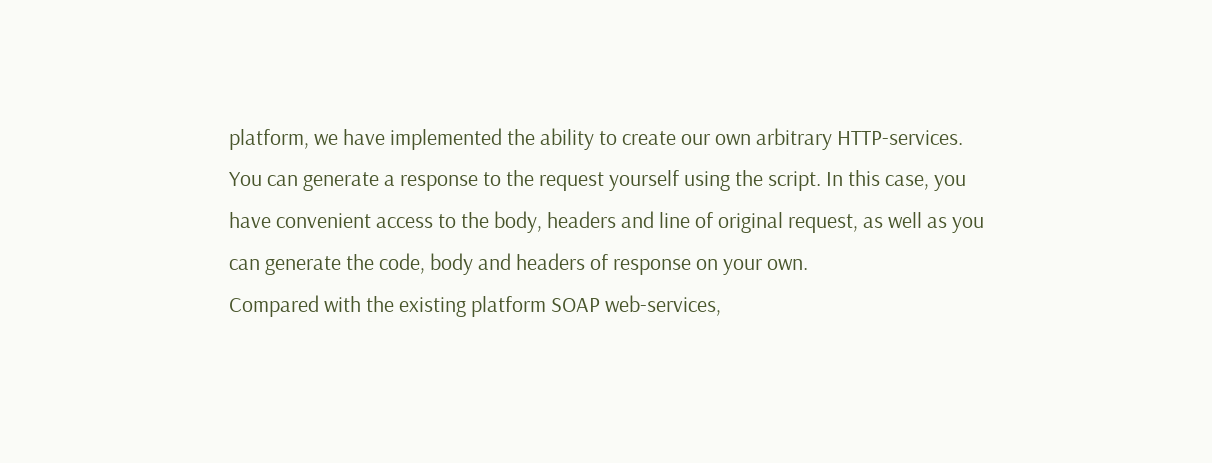platform, we have implemented the ability to create our own arbitrary HTTP-services.
You can generate a response to the request yourself using the script. In this case, you have convenient access to the body, headers and line of original request, as well as you can generate the code, body and headers of response on your own.
Compared with the existing platform SOAP web-services,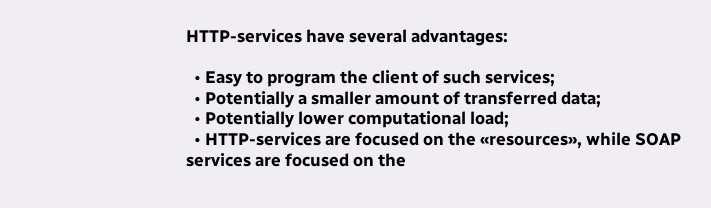HTTP-services have several advantages:

  • Easy to program the client of such services;
  • Potentially a smaller amount of transferred data;
  • Potentially lower computational load;
  • HTTP-services are focused on the «resources», while SOAP services are focused on the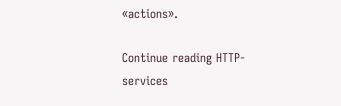«actions».

Continue reading HTTP-services